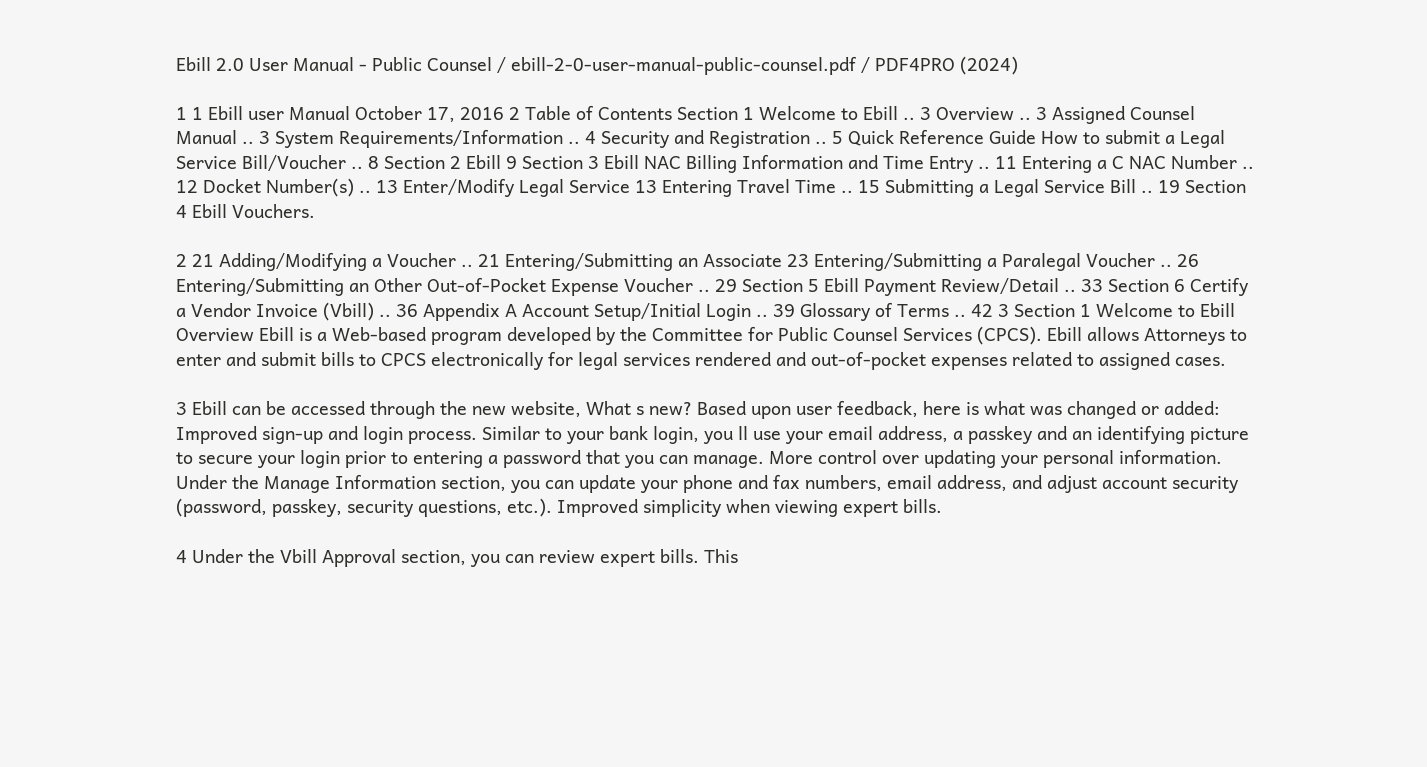Ebill 2.0 User Manual - Public Counsel / ebill-2-0-user-manual-public-counsel.pdf / PDF4PRO (2024)

1 1 Ebill user Manual October 17, 2016 2 Table of Contents Section 1 Welcome to Ebill .. 3 Overview .. 3 Assigned Counsel Manual .. 3 System Requirements/Information .. 4 Security and Registration .. 5 Quick Reference Guide How to submit a Legal Service Bill/Voucher .. 8 Section 2 Ebill 9 Section 3 Ebill NAC Billing Information and Time Entry .. 11 Entering a C NAC Number .. 12 Docket Number(s) .. 13 Enter/Modify Legal Service 13 Entering Travel Time .. 15 Submitting a Legal Service Bill .. 19 Section 4 Ebill Vouchers.

2 21 Adding/Modifying a Voucher .. 21 Entering/Submitting an Associate 23 Entering/Submitting a Paralegal Voucher .. 26 Entering/Submitting an Other Out-of-Pocket Expense Voucher .. 29 Section 5 Ebill Payment Review/Detail .. 33 Section 6 Certify a Vendor Invoice (Vbill) .. 36 Appendix A Account Setup/Initial Login .. 39 Glossary of Terms .. 42 3 Section 1 Welcome to Ebill Overview Ebill is a Web-based program developed by the Committee for Public Counsel Services (CPCS). Ebill allows Attorneys to enter and submit bills to CPCS electronically for legal services rendered and out-of-pocket expenses related to assigned cases.

3 Ebill can be accessed through the new website, What s new? Based upon user feedback, here is what was changed or added: Improved sign-up and login process. Similar to your bank login, you ll use your email address, a passkey and an identifying picture to secure your login prior to entering a password that you can manage. More control over updating your personal information. Under the Manage Information section, you can update your phone and fax numbers, email address, and adjust account security (password, passkey, security questions, etc.). Improved simplicity when viewing expert bills.

4 Under the Vbill Approval section, you can review expert bills. This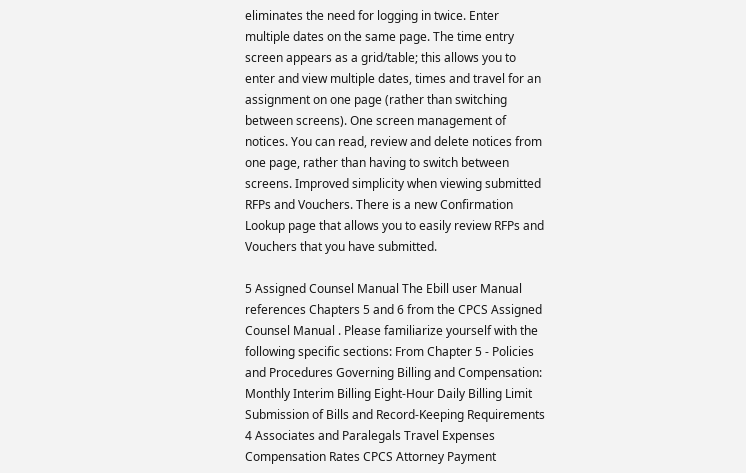eliminates the need for logging in twice. Enter multiple dates on the same page. The time entry screen appears as a grid/table; this allows you to enter and view multiple dates, times and travel for an assignment on one page (rather than switching between screens). One screen management of notices. You can read, review and delete notices from one page, rather than having to switch between screens. Improved simplicity when viewing submitted RFPs and Vouchers. There is a new Confirmation Lookup page that allows you to easily review RFPs and Vouchers that you have submitted.

5 Assigned Counsel Manual The Ebill user Manual references Chapters 5 and 6 from the CPCS Assigned Counsel Manual . Please familiarize yourself with the following specific sections: From Chapter 5 - Policies and Procedures Governing Billing and Compensation: Monthly Interim Billing Eight-Hour Daily Billing Limit Submission of Bills and Record-Keeping Requirements 4 Associates and Paralegals Travel Expenses Compensation Rates CPCS Attorney Payment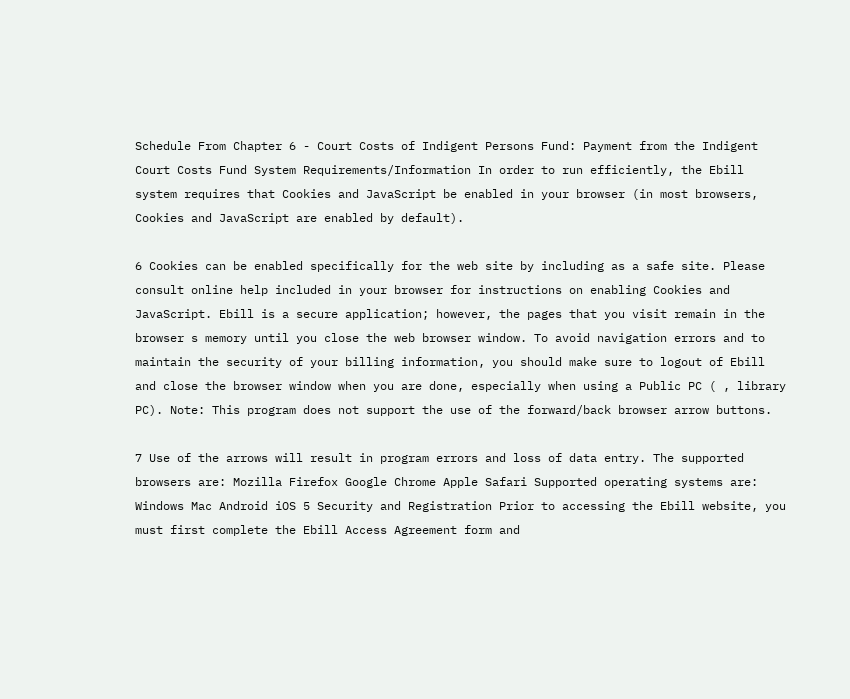Schedule From Chapter 6 - Court Costs of Indigent Persons Fund: Payment from the Indigent Court Costs Fund System Requirements/Information In order to run efficiently, the Ebill system requires that Cookies and JavaScript be enabled in your browser (in most browsers, Cookies and JavaScript are enabled by default).

6 Cookies can be enabled specifically for the web site by including as a safe site. Please consult online help included in your browser for instructions on enabling Cookies and JavaScript. Ebill is a secure application; however, the pages that you visit remain in the browser s memory until you close the web browser window. To avoid navigation errors and to maintain the security of your billing information, you should make sure to logout of Ebill and close the browser window when you are done, especially when using a Public PC ( , library PC). Note: This program does not support the use of the forward/back browser arrow buttons.

7 Use of the arrows will result in program errors and loss of data entry. The supported browsers are: Mozilla Firefox Google Chrome Apple Safari Supported operating systems are: Windows Mac Android iOS 5 Security and Registration Prior to accessing the Ebill website, you must first complete the Ebill Access Agreement form and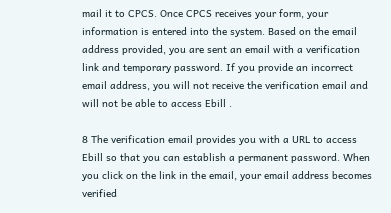mail it to CPCS. Once CPCS receives your form, your information is entered into the system. Based on the email address provided, you are sent an email with a verification link and temporary password. If you provide an incorrect email address, you will not receive the verification email and will not be able to access Ebill .

8 The verification email provides you with a URL to access Ebill so that you can establish a permanent password. When you click on the link in the email, your email address becomes verified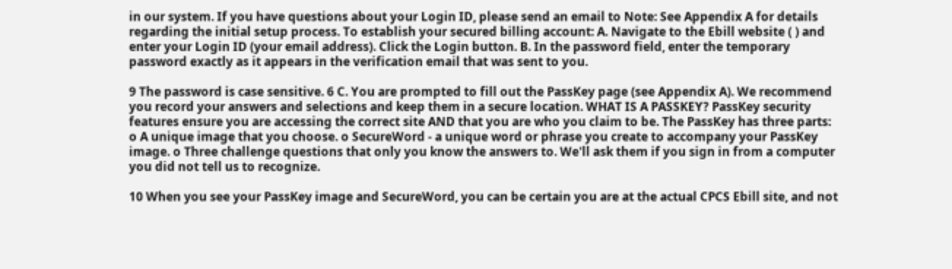in our system. If you have questions about your Login ID, please send an email to Note: See Appendix A for details regarding the initial setup process. To establish your secured billing account: A. Navigate to the Ebill website ( ) and enter your Login ID (your email address). Click the Login button. B. In the password field, enter the temporary password exactly as it appears in the verification email that was sent to you.

9 The password is case sensitive. 6 C. You are prompted to fill out the PassKey page (see Appendix A). We recommend you record your answers and selections and keep them in a secure location. WHAT IS A PASSKEY? PassKey security features ensure you are accessing the correct site AND that you are who you claim to be. The PassKey has three parts: o A unique image that you choose. o SecureWord - a unique word or phrase you create to accompany your PassKey image. o Three challenge questions that only you know the answers to. We'll ask them if you sign in from a computer you did not tell us to recognize.

10 When you see your PassKey image and SecureWord, you can be certain you are at the actual CPCS Ebill site, and not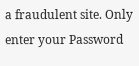a fraudulent site. Only enter your Password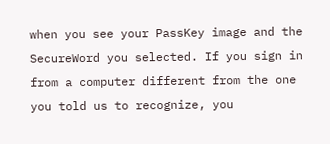when you see your PassKey image and the SecureWord you selected. If you sign in from a computer different from the one you told us to recognize, you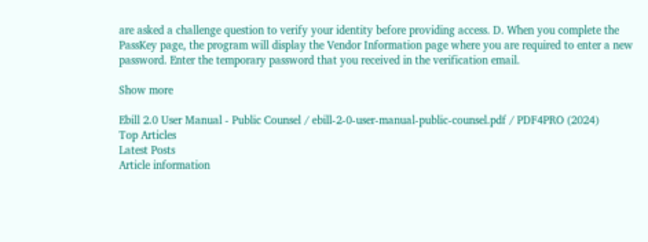are asked a challenge question to verify your identity before providing access. D. When you complete the PassKey page, the program will display the Vendor Information page where you are required to enter a new password. Enter the temporary password that you received in the verification email.

Show more

Ebill 2.0 User Manual - Public Counsel / ebill-2-0-user-manual-public-counsel.pdf / PDF4PRO (2024)
Top Articles
Latest Posts
Article information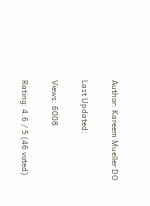Author: Kareem Mueller DO

Last Updated:

Views: 6008

Rating: 4.6 / 5 (46 voted)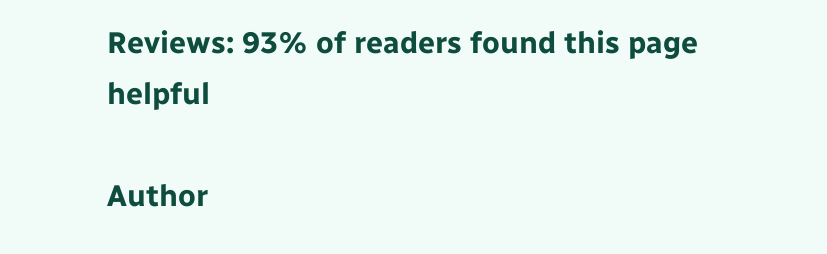Reviews: 93% of readers found this page helpful

Author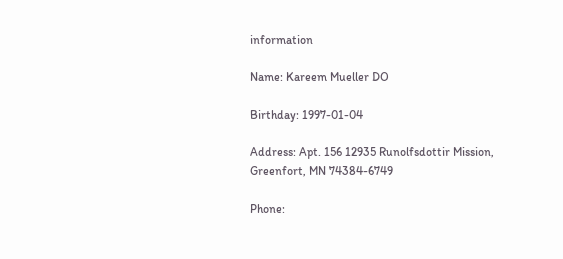information

Name: Kareem Mueller DO

Birthday: 1997-01-04

Address: Apt. 156 12935 Runolfsdottir Mission, Greenfort, MN 74384-6749

Phone: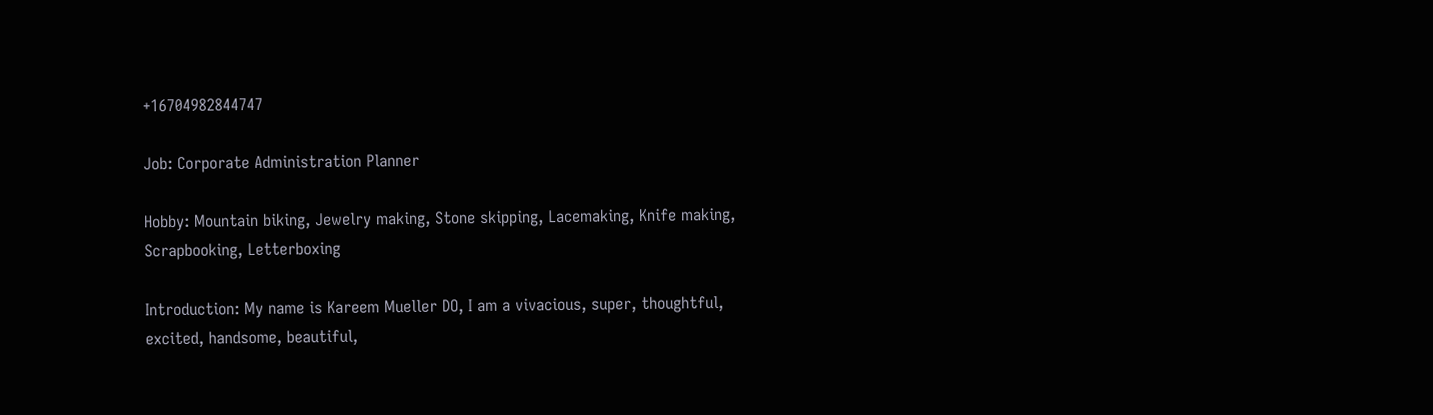+16704982844747

Job: Corporate Administration Planner

Hobby: Mountain biking, Jewelry making, Stone skipping, Lacemaking, Knife making, Scrapbooking, Letterboxing

Introduction: My name is Kareem Mueller DO, I am a vivacious, super, thoughtful, excited, handsome, beautiful,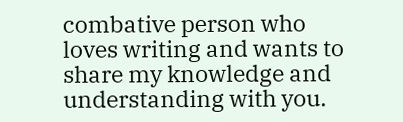combative person who loves writing and wants to share my knowledge and understanding with you.